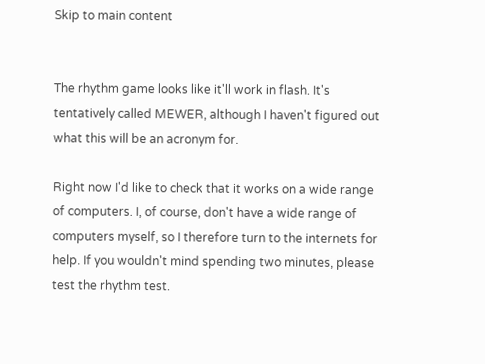Skip to main content


The rhythm game looks like it'll work in flash. It's tentatively called MEWER, although I haven't figured out what this will be an acronym for.

Right now I'd like to check that it works on a wide range of computers. I, of course, don't have a wide range of computers myself, so I therefore turn to the internets for help. If you wouldn't mind spending two minutes, please test the rhythm test.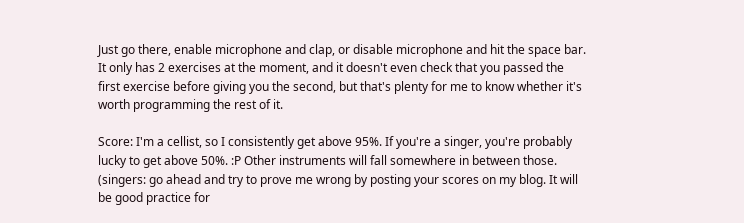Just go there, enable microphone and clap, or disable microphone and hit the space bar. It only has 2 exercises at the moment, and it doesn't even check that you passed the first exercise before giving you the second, but that's plenty for me to know whether it's worth programming the rest of it.

Score: I'm a cellist, so I consistently get above 95%. If you're a singer, you're probably lucky to get above 50%. :P Other instruments will fall somewhere in between those. (singers: go ahead and try to prove me wrong by posting your scores on my blog. It will be good practice for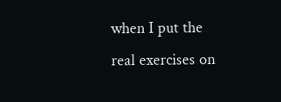when I put the real exercises on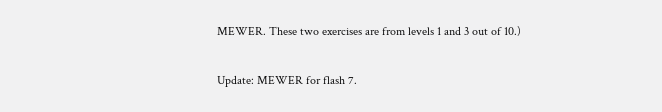MEWER. These two exercises are from levels 1 and 3 out of 10.)

Update: MEWER for flash 7.